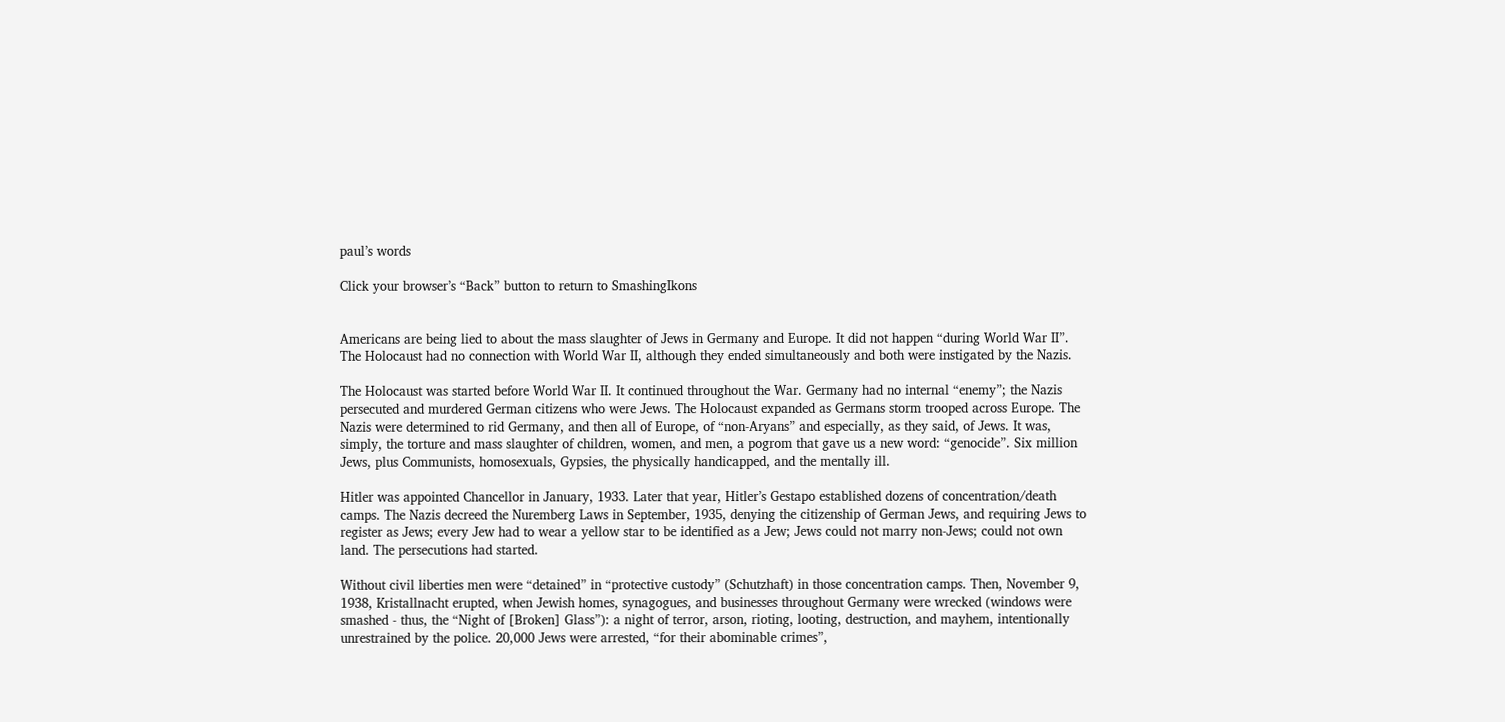paul’s words

Click your browser’s “Back” button to return to SmashingIkons


Americans are being lied to about the mass slaughter of Jews in Germany and Europe. It did not happen “during World War II”. The Holocaust had no connection with World War II, although they ended simultaneously and both were instigated by the Nazis.

The Holocaust was started before World War II. It continued throughout the War. Germany had no internal “enemy”; the Nazis persecuted and murdered German citizens who were Jews. The Holocaust expanded as Germans storm trooped across Europe. The Nazis were determined to rid Germany, and then all of Europe, of “non-Aryans” and especially, as they said, of Jews. It was, simply, the torture and mass slaughter of children, women, and men, a pogrom that gave us a new word: “genocide”. Six million Jews, plus Communists, homosexuals, Gypsies, the physically handicapped, and the mentally ill.

Hitler was appointed Chancellor in January, 1933. Later that year, Hitler’s Gestapo established dozens of concentration/death camps. The Nazis decreed the Nuremberg Laws in September, 1935, denying the citizenship of German Jews, and requiring Jews to register as Jews; every Jew had to wear a yellow star to be identified as a Jew; Jews could not marry non-Jews; could not own land. The persecutions had started.

Without civil liberties men were “detained” in “protective custody” (Schutzhaft) in those concentration camps. Then, November 9, 1938, Kristallnacht erupted, when Jewish homes, synagogues, and businesses throughout Germany were wrecked (windows were smashed - thus, the “Night of [Broken] Glass”): a night of terror, arson, rioting, looting, destruction, and mayhem, intentionally unrestrained by the police. 20,000 Jews were arrested, “for their abominable crimes”,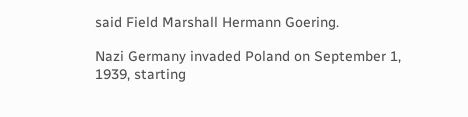said Field Marshall Hermann Goering.

Nazi Germany invaded Poland on September 1, 1939, starting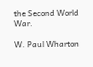the Second World War.

W. Paul Wharton